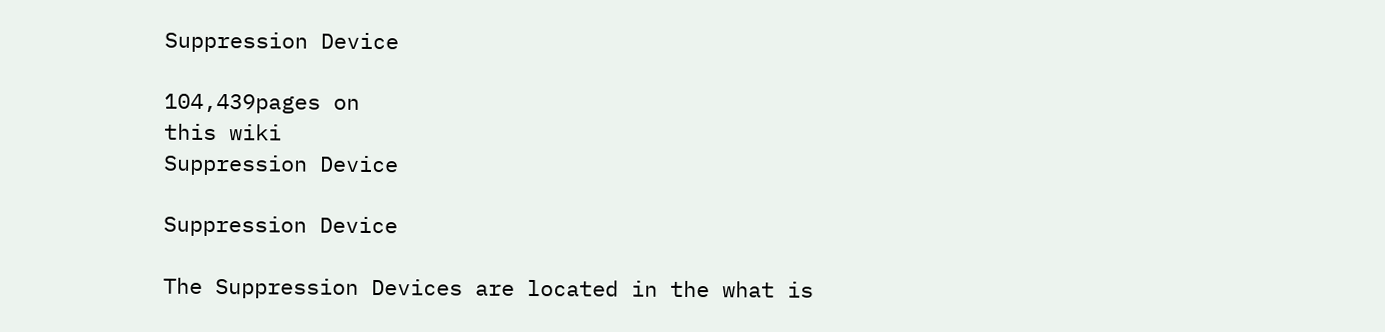Suppression Device

104,439pages on
this wiki
Suppression Device

Suppression Device

The Suppression Devices are located in the what is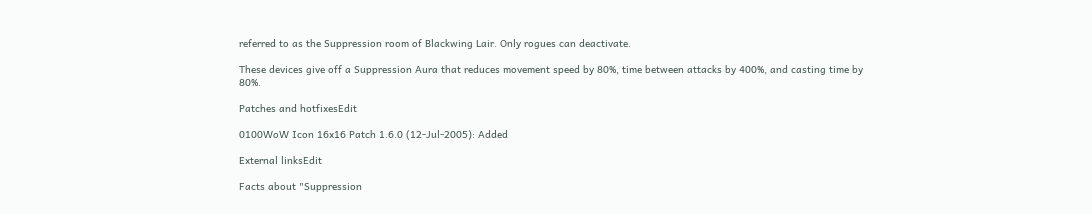referred to as the Suppression room of Blackwing Lair. Only rogues can deactivate.

These devices give off a Suppression Aura that reduces movement speed by 80%, time between attacks by 400%, and casting time by 80%.

Patches and hotfixesEdit

0100WoW Icon 16x16 Patch 1.6.0 (12-Jul-2005): Added

External linksEdit

Facts about "Suppression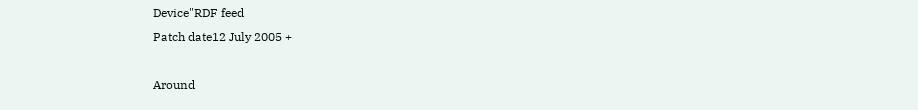Device"RDF feed
Patch date12 July 2005 +

Around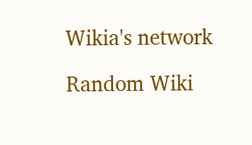Wikia's network

Random Wiki